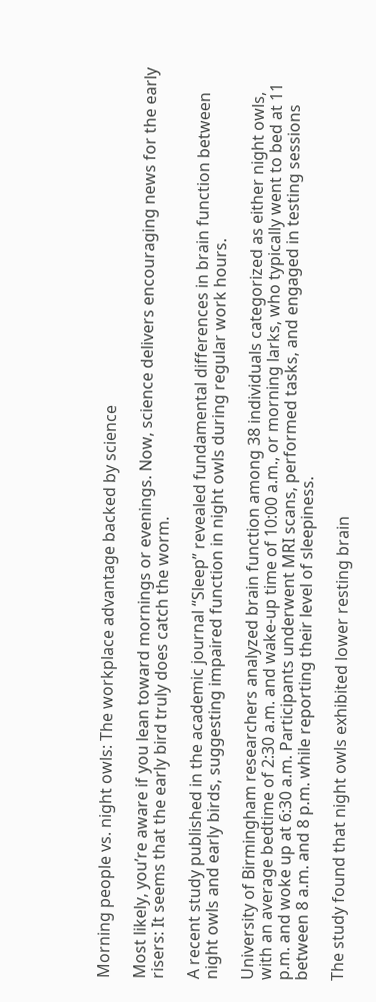Morning people vs. night owls: The workplace advantage backed by science

Most likely, you’re aware if you lean toward mornings or evenings. Now, science delivers encouraging news for the early risers: It seems that the early bird truly does catch the worm.

A recent study published in the academic journal “Sleep” revealed fundamental differences in brain function between night owls and early birds, suggesting impaired function in night owls during regular work hours.

University of Birmingham researchers analyzed brain function among 38 individuals categorized as either night owls, with an average bedtime of 2:30 a.m. and wake-up time of 10:00 a.m., or morning larks, who typically went to bed at 11 p.m. and woke up at 6:30 a.m. Participants underwent MRI scans, performed tasks, and engaged in testing sessions between 8 a.m. and 8 p.m. while reporting their level of sleepiness.

The study found that night owls exhibited lower resting brain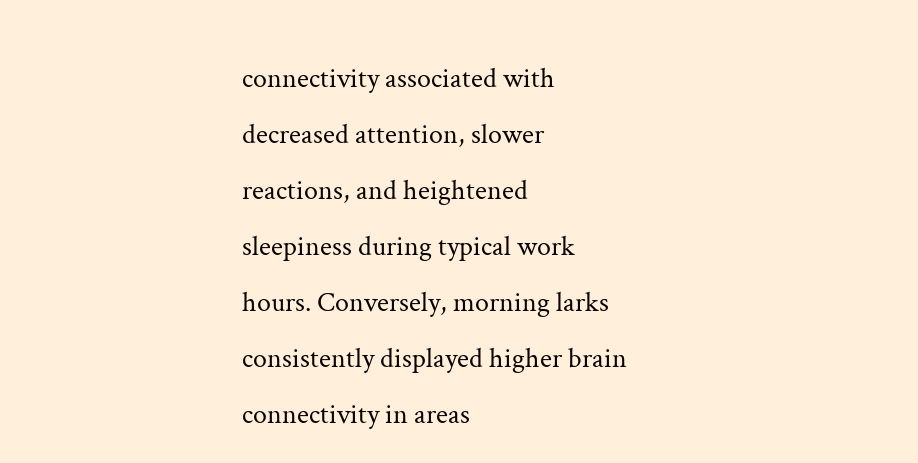connectivity associated with decreased attention, slower reactions, and heightened sleepiness during typical work hours. Conversely, morning larks consistently displayed higher brain connectivity in areas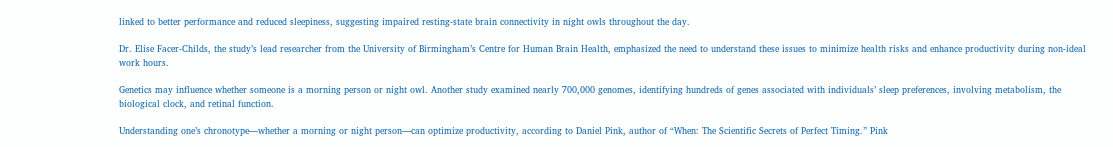linked to better performance and reduced sleepiness, suggesting impaired resting-state brain connectivity in night owls throughout the day.

Dr. Elise Facer-Childs, the study’s lead researcher from the University of Birmingham’s Centre for Human Brain Health, emphasized the need to understand these issues to minimize health risks and enhance productivity during non-ideal work hours.

Genetics may influence whether someone is a morning person or night owl. Another study examined nearly 700,000 genomes, identifying hundreds of genes associated with individuals’ sleep preferences, involving metabolism, the biological clock, and retinal function.

Understanding one’s chronotype—whether a morning or night person—can optimize productivity, according to Daniel Pink, author of “When: The Scientific Secrets of Perfect Timing.” Pink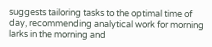suggests tailoring tasks to the optimal time of day, recommending analytical work for morning larks in the morning and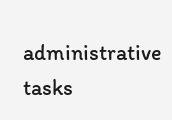administrative tasks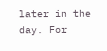later in the day. For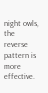night owls, the reverse pattern is more effective.